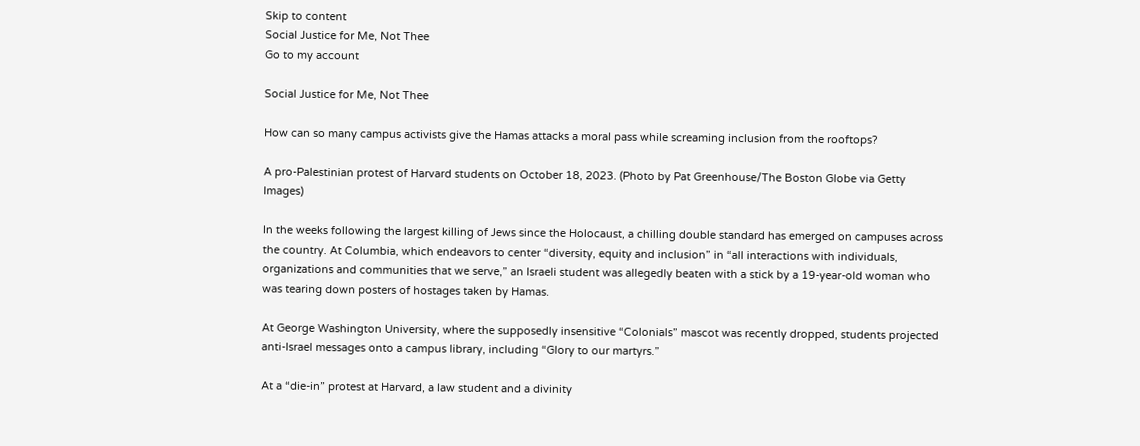Skip to content
Social Justice for Me, Not Thee
Go to my account

Social Justice for Me, Not Thee

How can so many campus activists give the Hamas attacks a moral pass while screaming inclusion from the rooftops?

A pro-Palestinian protest of Harvard students on October 18, 2023. (Photo by Pat Greenhouse/The Boston Globe via Getty Images)

In the weeks following the largest killing of Jews since the Holocaust, a chilling double standard has emerged on campuses across the country. At Columbia, which endeavors to center “diversity, equity and inclusion” in “all interactions with individuals, organizations and communities that we serve,” an Israeli student was allegedly beaten with a stick by a 19-year-old woman who was tearing down posters of hostages taken by Hamas.

At George Washington University, where the supposedly insensitive “Colonials” mascot was recently dropped, students projected anti-Israel messages onto a campus library, including “Glory to our martyrs.”

At a “die-in” protest at Harvard, a law student and a divinity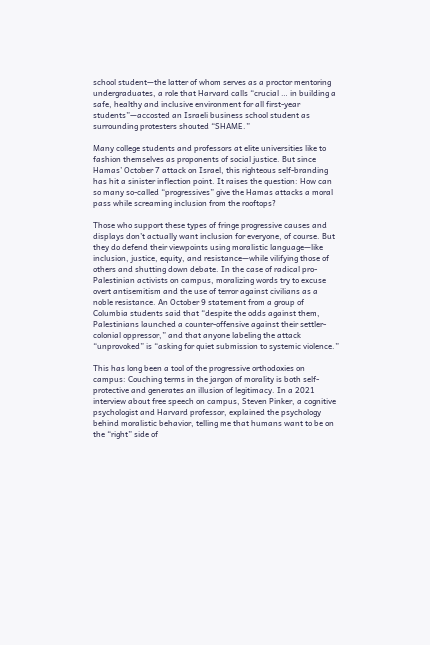school student—the latter of whom serves as a proctor mentoring undergraduates, a role that Harvard calls “crucial … in building a safe, healthy and inclusive environment for all first-year students”—accosted an Israeli business school student as surrounding protesters shouted “SHAME.”

Many college students and professors at elite universities like to fashion themselves as proponents of social justice. But since Hamas’ October 7 attack on Israel, this righteous self-branding has hit a sinister inflection point. It raises the question: How can so many so-called “progressives” give the Hamas attacks a moral pass while screaming inclusion from the rooftops?

Those who support these types of fringe progressive causes and displays don’t actually want inclusion for everyone, of course. But they do defend their viewpoints using moralistic language—like inclusion, justice, equity, and resistance—while vilifying those of others and shutting down debate. In the case of radical pro-Palestinian activists on campus, moralizing words try to excuse overt antisemitism and the use of terror against civilians as a noble resistance. An October 9 statement from a group of Columbia students said that “despite the odds against them, Palestinians launched a counter-offensive against their settler-colonial oppressor,” and that anyone labeling the attack “unprovoked” is “asking for quiet submission to systemic violence.”

This has long been a tool of the progressive orthodoxies on campus: Couching terms in the jargon of morality is both self-protective and generates an illusion of legitimacy. In a 2021 interview about free speech on campus, Steven Pinker, a cognitive psychologist and Harvard professor, explained the psychology behind moralistic behavior, telling me that humans want to be on the “right” side of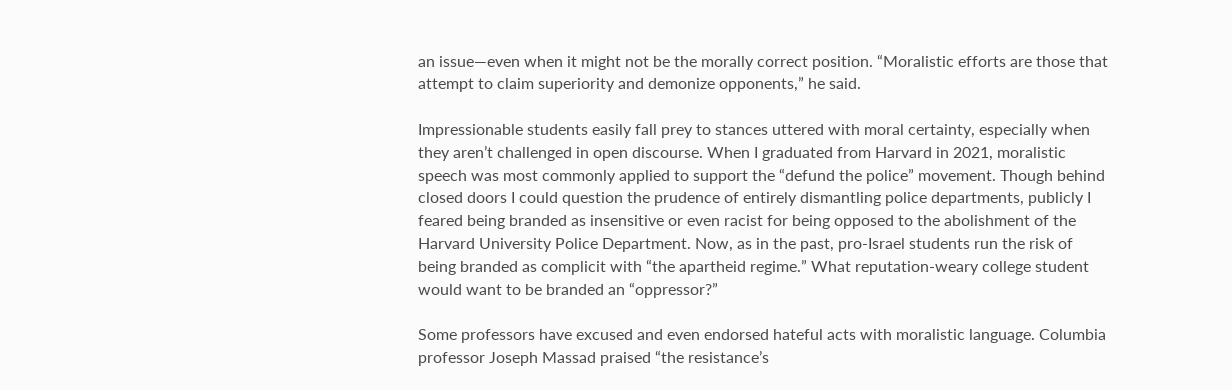an issue—even when it might not be the morally correct position. “Moralistic efforts are those that attempt to claim superiority and demonize opponents,” he said.

Impressionable students easily fall prey to stances uttered with moral certainty, especially when they aren’t challenged in open discourse. When I graduated from Harvard in 2021, moralistic speech was most commonly applied to support the “defund the police” movement. Though behind closed doors I could question the prudence of entirely dismantling police departments, publicly I feared being branded as insensitive or even racist for being opposed to the abolishment of the Harvard University Police Department. Now, as in the past, pro-Israel students run the risk of being branded as complicit with “the apartheid regime.” What reputation-weary college student would want to be branded an “oppressor?”

Some professors have excused and even endorsed hateful acts with moralistic language. Columbia professor Joseph Massad praised “the resistance’s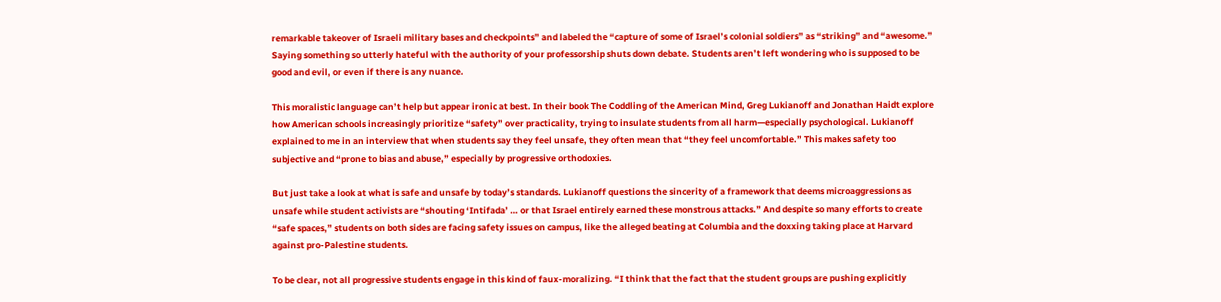remarkable takeover of Israeli military bases and checkpoints” and labeled the “capture of some of Israel’s colonial soldiers” as “striking” and “awesome.” Saying something so utterly hateful with the authority of your professorship shuts down debate. Students aren’t left wondering who is supposed to be good and evil, or even if there is any nuance.

This moralistic language can’t help but appear ironic at best. In their book The Coddling of the American Mind, Greg Lukianoff and Jonathan Haidt explore how American schools increasingly prioritize “safety” over practicality, trying to insulate students from all harm—especially psychological. Lukianoff explained to me in an interview that when students say they feel unsafe, they often mean that “they feel uncomfortable.” This makes safety too subjective and “prone to bias and abuse,” especially by progressive orthodoxies.

But just take a look at what is safe and unsafe by today’s standards. Lukianoff questions the sincerity of a framework that deems microaggressions as unsafe while student activists are “shouting ‘Intifada’ … or that Israel entirely earned these monstrous attacks.” And despite so many efforts to create “safe spaces,” students on both sides are facing safety issues on campus, like the alleged beating at Columbia and the doxxing taking place at Harvard against pro-Palestine students.

To be clear, not all progressive students engage in this kind of faux-moralizing. “I think that the fact that the student groups are pushing explicitly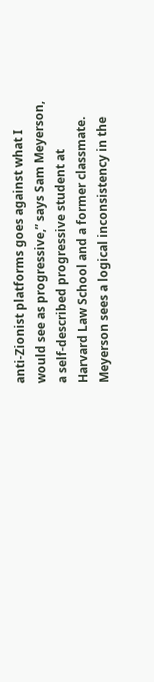anti-Zionist platforms goes against what I would see as progressive,” says Sam Meyerson, a self-described progressive student at Harvard Law School and a former classmate. Meyerson sees a logical inconsistency in the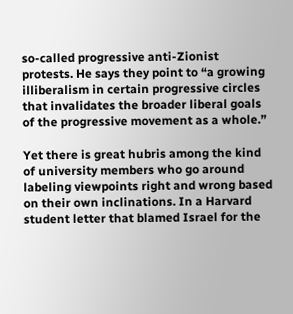so-called progressive anti-Zionist protests. He says they point to “a growing illiberalism in certain progressive circles that invalidates the broader liberal goals of the progressive movement as a whole.”

Yet there is great hubris among the kind of university members who go around labeling viewpoints right and wrong based on their own inclinations. In a Harvard student letter that blamed Israel for the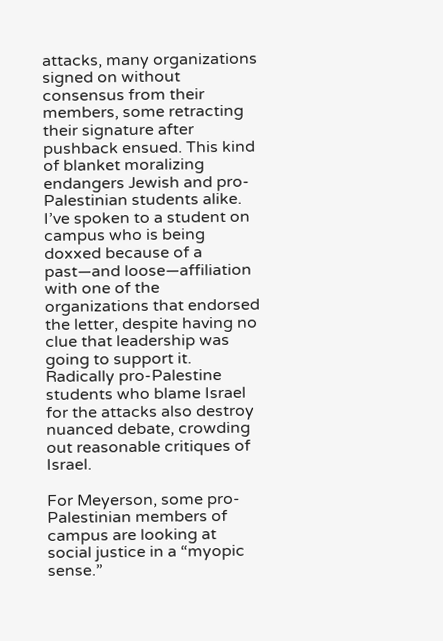attacks, many organizations signed on without consensus from their members, some retracting their signature after pushback ensued. This kind of blanket moralizing endangers Jewish and pro-Palestinian students alike. I’ve spoken to a student on campus who is being doxxed because of a past—and loose—affiliation with one of the organizations that endorsed the letter, despite having no clue that leadership was going to support it. Radically pro-Palestine students who blame Israel for the attacks also destroy nuanced debate, crowding out reasonable critiques of Israel.

For Meyerson, some pro-Palestinian members of campus are looking at social justice in a “myopic sense.”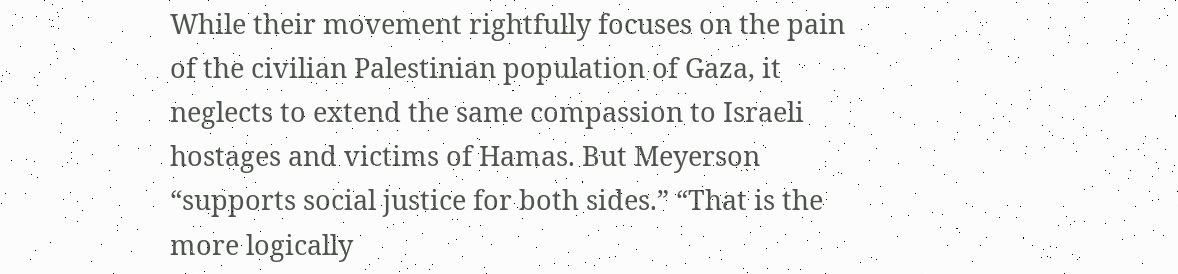While their movement rightfully focuses on the pain of the civilian Palestinian population of Gaza, it neglects to extend the same compassion to Israeli hostages and victims of Hamas. But Meyerson “supports social justice for both sides.” “That is the more logically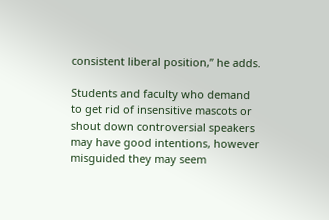consistent liberal position,” he adds.

Students and faculty who demand to get rid of insensitive mascots or shout down controversial speakers may have good intentions, however misguided they may seem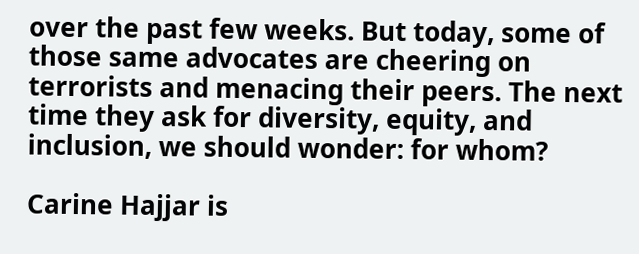over the past few weeks. But today, some of those same advocates are cheering on terrorists and menacing their peers. The next time they ask for diversity, equity, and inclusion, we should wonder: for whom?

Carine Hajjar is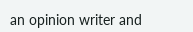an opinion writer and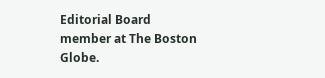Editorial Board member at The Boston Globe.